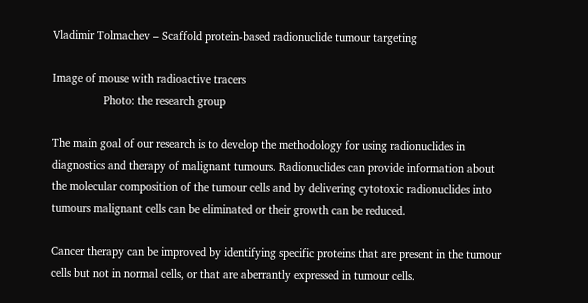Vladimir Tolmachev – Scaffold protein-based radionuclide tumour targeting

Image of mouse with radioactive tracers
                 Photo: the research group

The main goal of our research is to develop the methodology for using radionuclides in diagnostics and therapy of malignant tumours. Radionuclides can provide information about the molecular composition of the tumour cells and by delivering cytotoxic radionuclides into tumours malignant cells can be eliminated or their growth can be reduced.

Cancer therapy can be improved by identifying specific proteins that are present in the tumour cells but not in normal cells, or that are aberrantly expressed in tumour cells.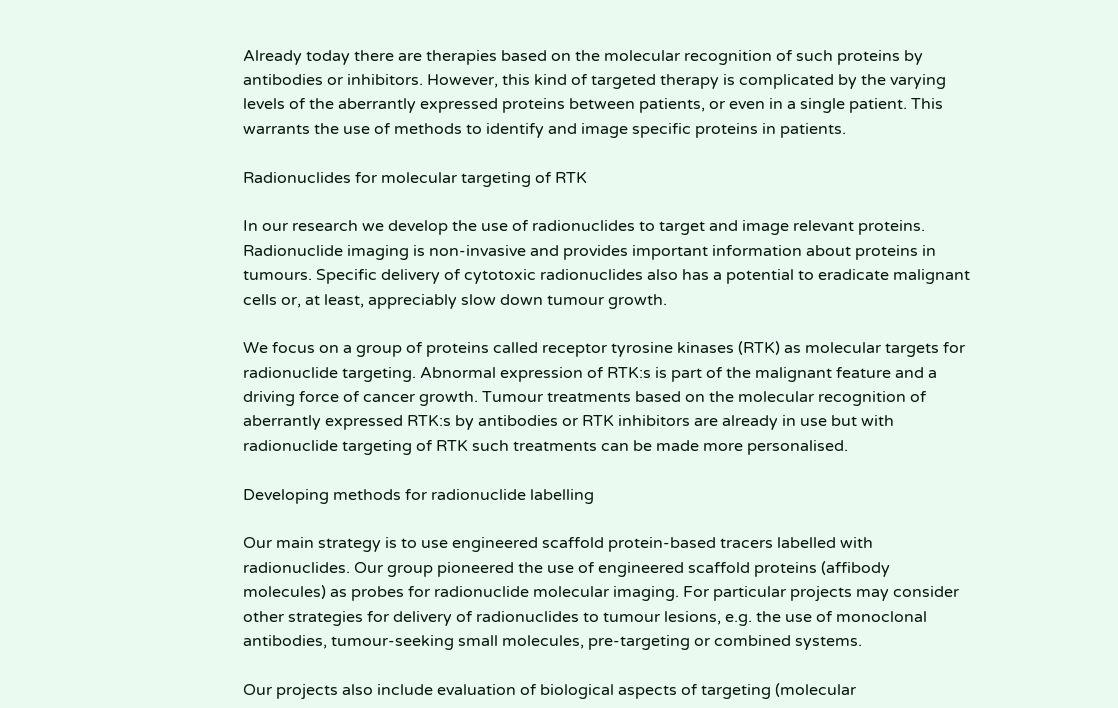Already today there are therapies based on the molecular recognition of such proteins by antibodies or inhibitors. However, this kind of targeted therapy is complicated by the varying levels of the aberrantly expressed proteins between patients, or even in a single patient. This warrants the use of methods to identify and image specific proteins in patients.

Radionuclides for molecular targeting of RTK

In our research we develop the use of radionuclides to target and image relevant proteins. Radionuclide imaging is non-invasive and provides important information about proteins in tumours. Specific delivery of cytotoxic radionuclides also has a potential to eradicate malignant cells or, at least, appreciably slow down tumour growth.

We focus on a group of proteins called receptor tyrosine kinases (RTK) as molecular targets for radionuclide targeting. Abnormal expression of RTK:s is part of the malignant feature and a driving force of cancer growth. Tumour treatments based on the molecular recognition of aberrantly expressed RTK:s by antibodies or RTK inhibitors are already in use but with radionuclide targeting of RTK such treatments can be made more personalised.

Developing methods for radionuclide labelling

Our main strategy is to use engineered scaffold protein-based tracers labelled with radionuclides. Our group pioneered the use of engineered scaffold proteins (affibody molecules) as probes for radionuclide molecular imaging. For particular projects may consider other strategies for delivery of radionuclides to tumour lesions, e.g. the use of monoclonal antibodies, tumour-seeking small molecules, pre-targeting or combined systems.

Our projects also include evaluation of biological aspects of targeting (molecular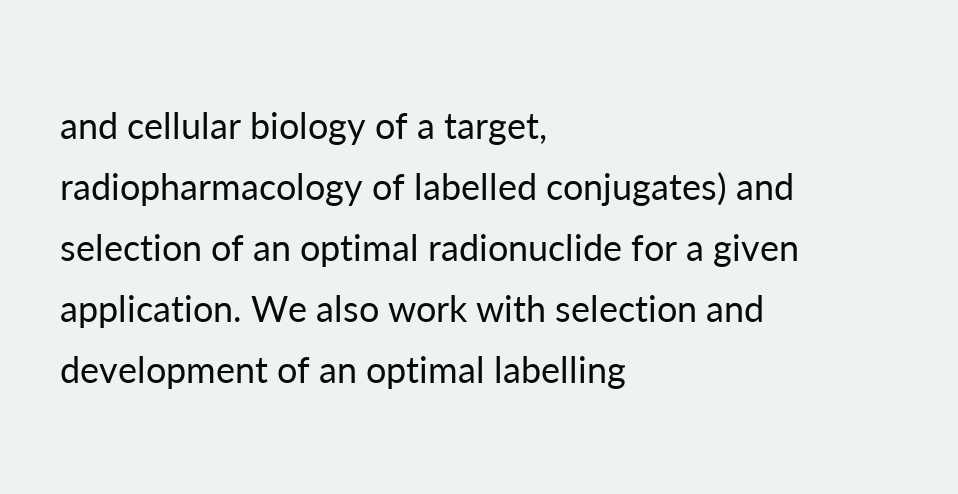and cellular biology of a target, radiopharmacology of labelled conjugates) and selection of an optimal radionuclide for a given application. We also work with selection and development of an optimal labelling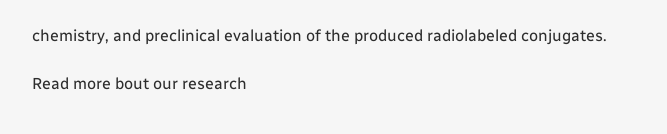chemistry, and preclinical evaluation of the produced radiolabeled conjugates.

Read more bout our research